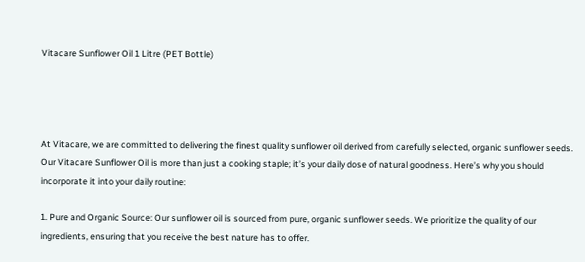Vitacare Sunflower Oil 1 Litre (PET Bottle)




At Vitacare, we are committed to delivering the finest quality sunflower oil derived from carefully selected, organic sunflower seeds. Our Vitacare Sunflower Oil is more than just a cooking staple; it’s your daily dose of natural goodness. Here’s why you should incorporate it into your daily routine:

1. Pure and Organic Source: Our sunflower oil is sourced from pure, organic sunflower seeds. We prioritize the quality of our ingredients, ensuring that you receive the best nature has to offer.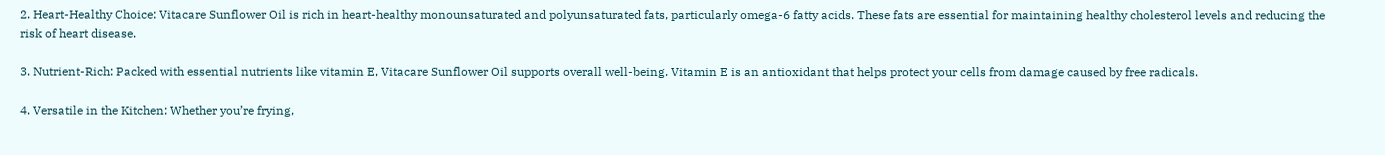2. Heart-Healthy Choice: Vitacare Sunflower Oil is rich in heart-healthy monounsaturated and polyunsaturated fats, particularly omega-6 fatty acids. These fats are essential for maintaining healthy cholesterol levels and reducing the risk of heart disease.

3. Nutrient-Rich: Packed with essential nutrients like vitamin E, Vitacare Sunflower Oil supports overall well-being. Vitamin E is an antioxidant that helps protect your cells from damage caused by free radicals.

4. Versatile in the Kitchen: Whether you’re frying,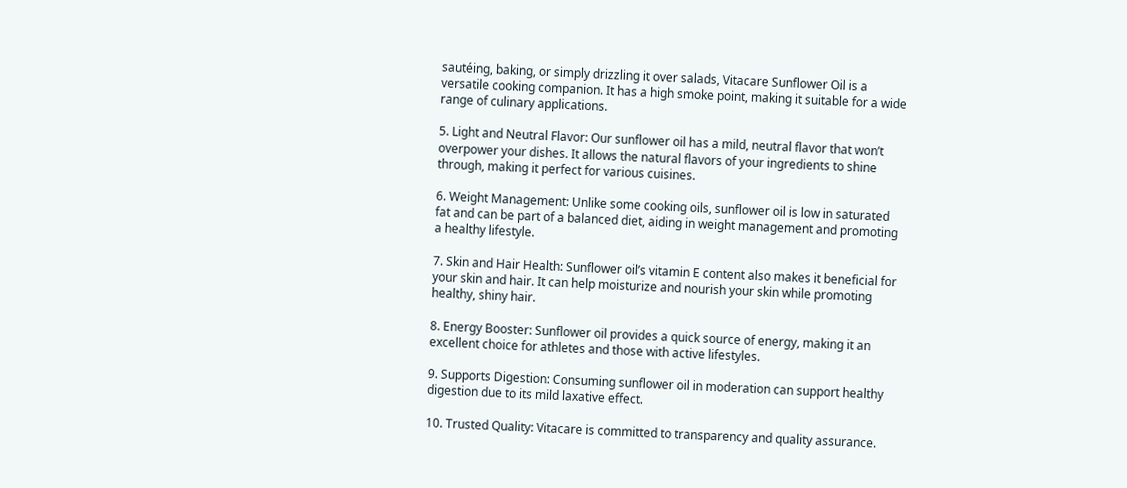sautéing, baking, or simply drizzling it over salads, Vitacare Sunflower Oil is a versatile cooking companion. It has a high smoke point, making it suitable for a wide range of culinary applications.

5. Light and Neutral Flavor: Our sunflower oil has a mild, neutral flavor that won’t overpower your dishes. It allows the natural flavors of your ingredients to shine through, making it perfect for various cuisines.

6. Weight Management: Unlike some cooking oils, sunflower oil is low in saturated fat and can be part of a balanced diet, aiding in weight management and promoting a healthy lifestyle.

7. Skin and Hair Health: Sunflower oil’s vitamin E content also makes it beneficial for your skin and hair. It can help moisturize and nourish your skin while promoting healthy, shiny hair.

8. Energy Booster: Sunflower oil provides a quick source of energy, making it an excellent choice for athletes and those with active lifestyles.

9. Supports Digestion: Consuming sunflower oil in moderation can support healthy digestion due to its mild laxative effect.

10. Trusted Quality: Vitacare is committed to transparency and quality assurance.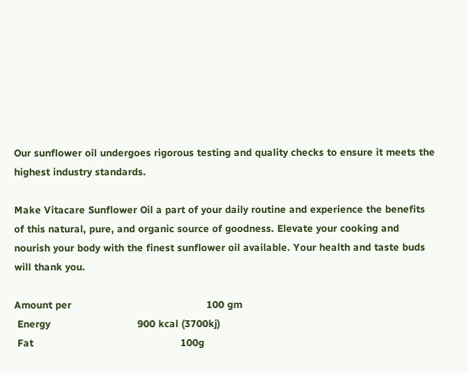Our sunflower oil undergoes rigorous testing and quality checks to ensure it meets the highest industry standards.

Make Vitacare Sunflower Oil a part of your daily routine and experience the benefits of this natural, pure, and organic source of goodness. Elevate your cooking and nourish your body with the finest sunflower oil available. Your health and taste buds will thank you.

Amount per                                             100 gm
 Energy                             900 kcal (3700kj)
 Fat                                                 100g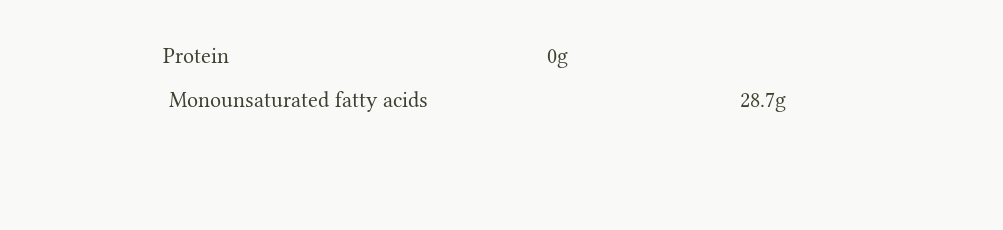Protein                                                     0g
 Monounsaturated fatty acids                                                    28.7g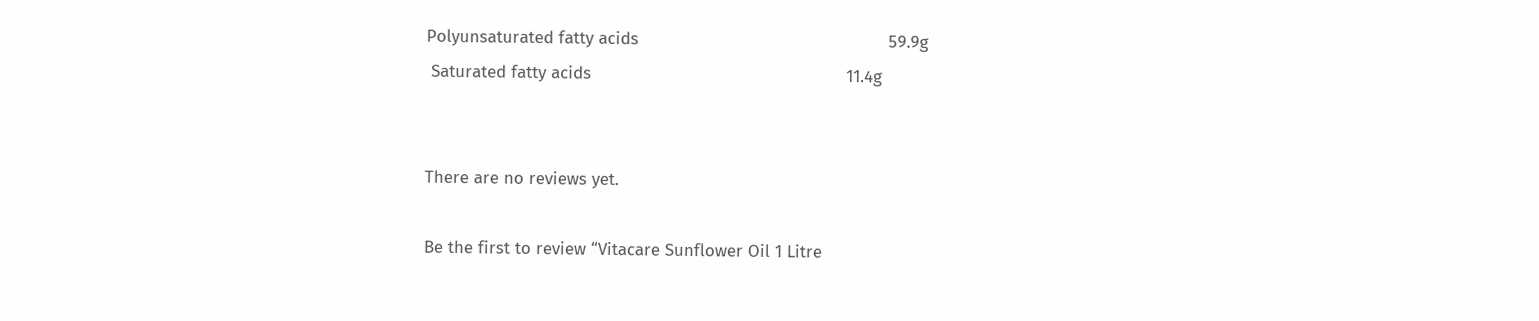Polyunsaturated fatty acids                                                  59.9g
 Saturated fatty acids                                                   11.4g


There are no reviews yet.

Be the first to review “Vitacare Sunflower Oil 1 Litre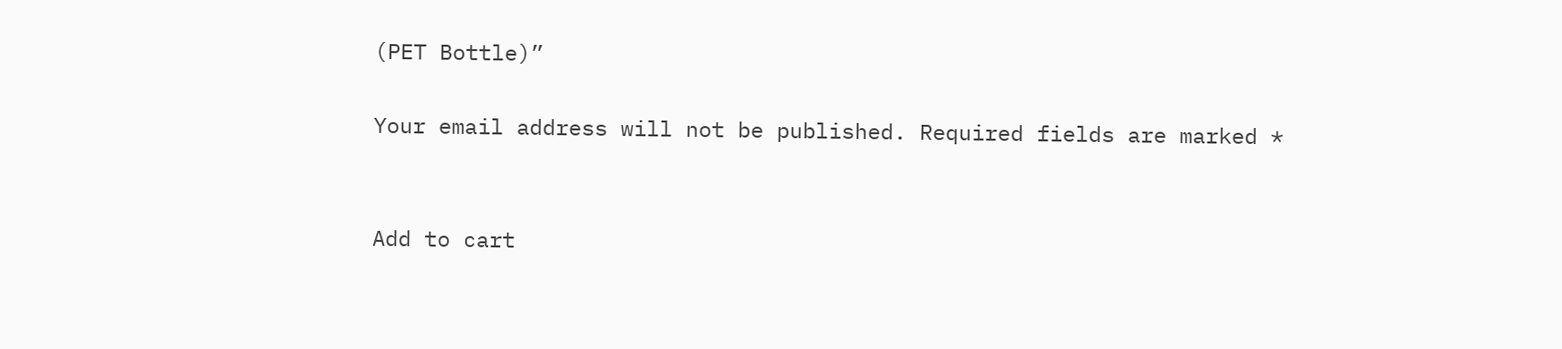(PET Bottle)”

Your email address will not be published. Required fields are marked *


Add to cart